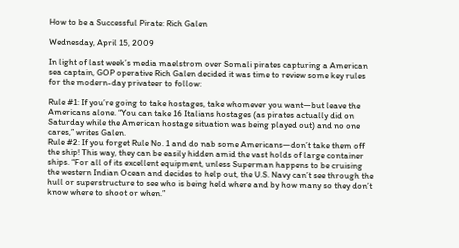How to be a Successful Pirate: Rich Galen

Wednesday, April 15, 2009

In light of last week’s media maelstrom over Somali pirates capturing a American sea captain, GOP operative Rich Galen decided it was time to review some key rules for the modern-day privateer to follow:

Rule #1: If you’re going to take hostages, take whomever you want—but leave the Americans alone. “You can take 16 Italians hostages (as pirates actually did on Saturday while the American hostage situation was being played out) and no one cares,” writes Galen.
Rule #2: If you forget Rule No. 1 and do nab some Americans—don’t take them off the ship! This way, they can be easily hidden amid the vast holds of large container ships. “For all of its excellent equipment, unless Superman happens to be cruising the western Indian Ocean and decides to help out, the U.S. Navy can’t see through the hull or superstructure to see who is being held where and by how many so they don’t know where to shoot or when.”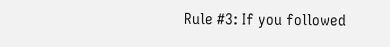Rule #3: If you followed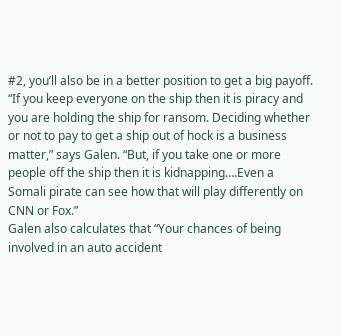#2, you’ll also be in a better position to get a big payoff. “If you keep everyone on the ship then it is piracy and you are holding the ship for ransom. Deciding whether or not to pay to get a ship out of hock is a business matter,” says Galen. “But, if you take one or more people off the ship then it is kidnapping….Even a Somali pirate can see how that will play differently on CNN or Fox.”
Galen also calculates that “Your chances of being involved in an auto accident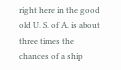right here in the good old U. S. of A. is about three times the chances of a ship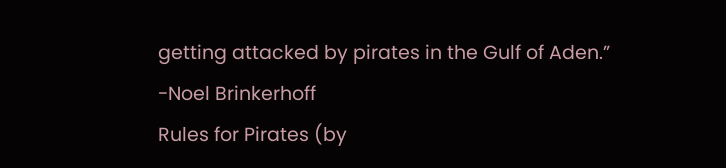getting attacked by pirates in the Gulf of Aden.”
-Noel Brinkerhoff
Rules for Pirates (by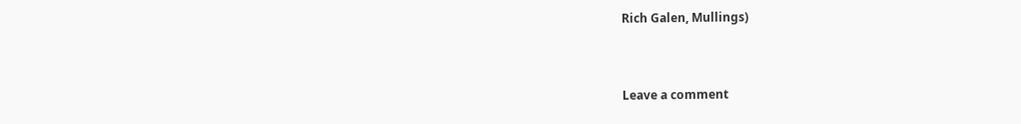Rich Galen, Mullings)


Leave a comment